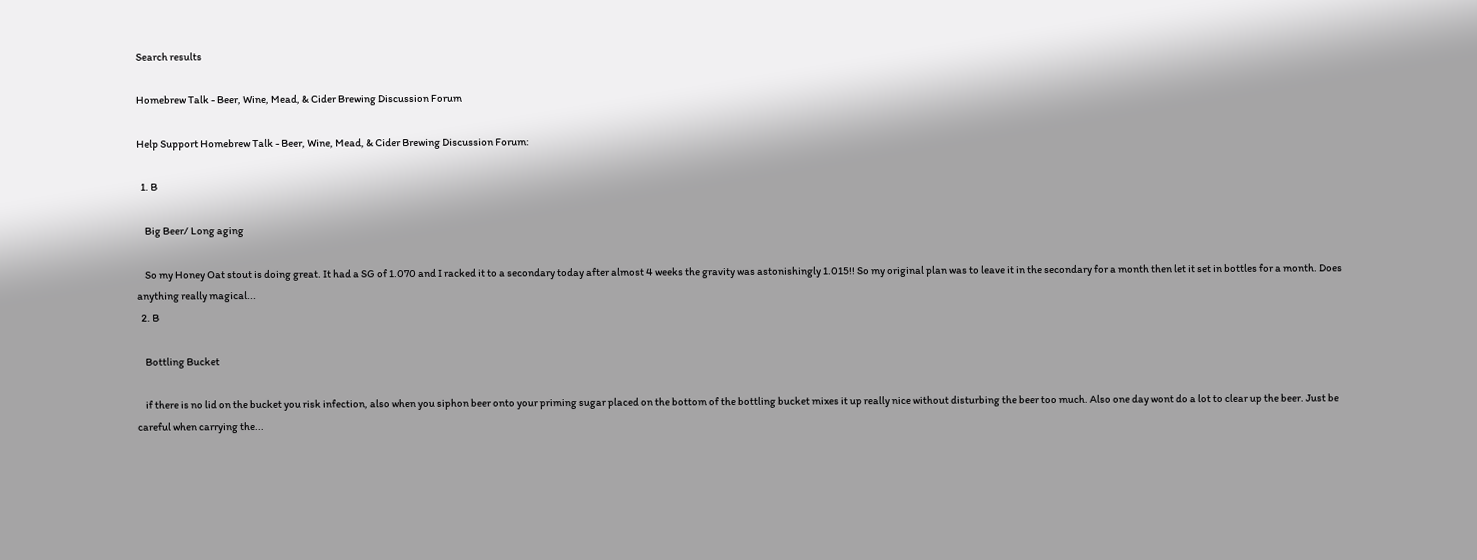Search results

Homebrew Talk - Beer, Wine, Mead, & Cider Brewing Discussion Forum

Help Support Homebrew Talk - Beer, Wine, Mead, & Cider Brewing Discussion Forum:

  1. B

    Big Beer/ Long aging

    So my Honey Oat stout is doing great. It had a SG of 1.070 and I racked it to a secondary today after almost 4 weeks the gravity was astonishingly 1.015!! So my original plan was to leave it in the secondary for a month then let it set in bottles for a month. Does anything really magical...
  2. B

    Bottling Bucket

    if there is no lid on the bucket you risk infection, also when you siphon beer onto your priming sugar placed on the bottom of the bottling bucket mixes it up really nice without disturbing the beer too much. Also one day wont do a lot to clear up the beer. Just be careful when carrying the...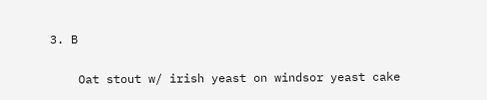3. B

    Oat stout w/ irish yeast on windsor yeast cake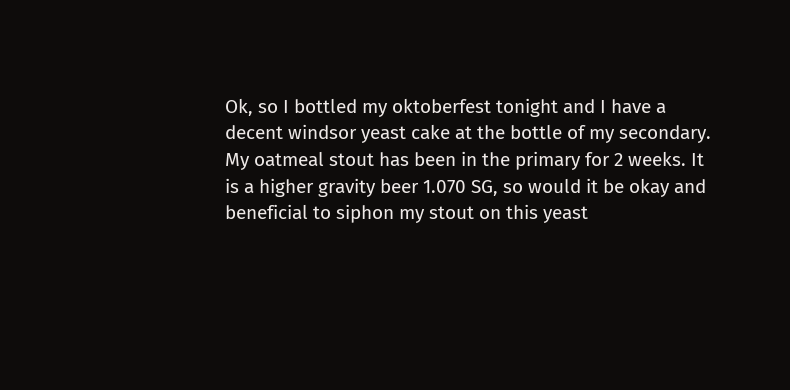Ok, so I bottled my oktoberfest tonight and I have a decent windsor yeast cake at the bottle of my secondary. My oatmeal stout has been in the primary for 2 weeks. It is a higher gravity beer 1.070 SG, so would it be okay and beneficial to siphon my stout on this yeast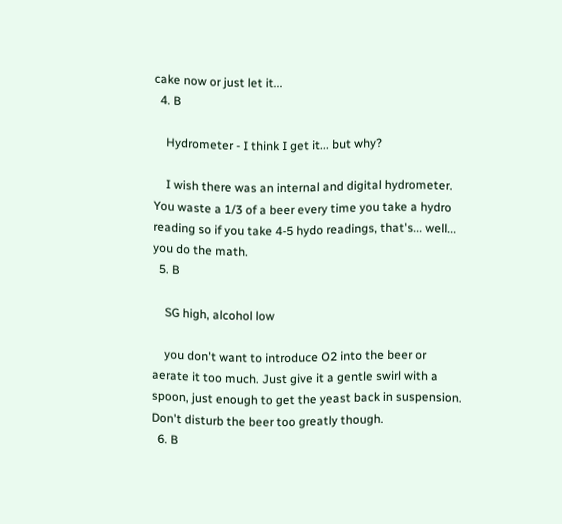cake now or just let it...
  4. B

    Hydrometer - I think I get it... but why?

    I wish there was an internal and digital hydrometer. You waste a 1/3 of a beer every time you take a hydro reading so if you take 4-5 hydo readings, that's... well... you do the math.
  5. B

    SG high, alcohol low

    you don't want to introduce O2 into the beer or aerate it too much. Just give it a gentle swirl with a spoon, just enough to get the yeast back in suspension. Don't disturb the beer too greatly though.
  6. B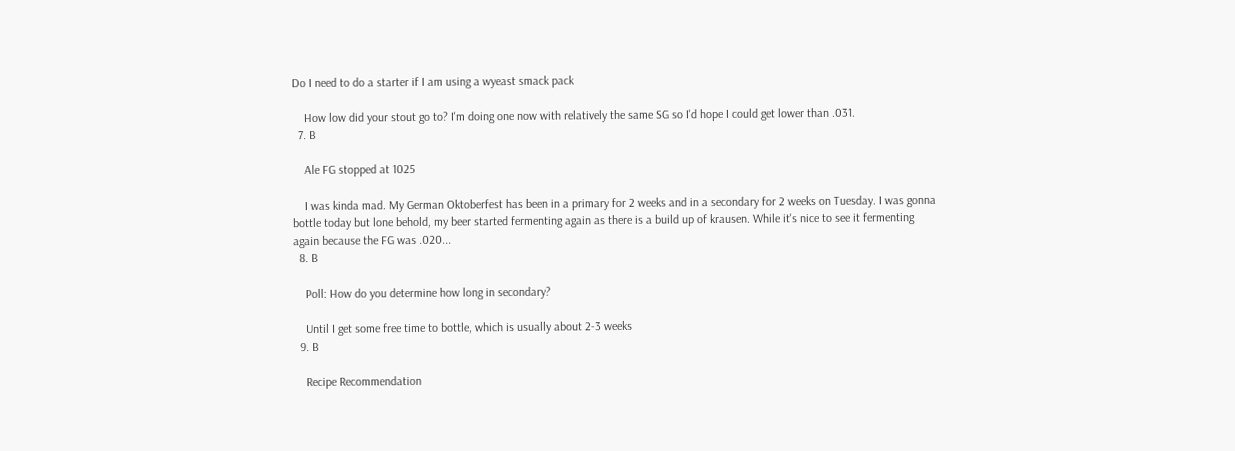Do I need to do a starter if I am using a wyeast smack pack

    How low did your stout go to? I'm doing one now with relatively the same SG so I'd hope I could get lower than .031.
  7. B

    Ale FG stopped at 1025

    I was kinda mad. My German Oktoberfest has been in a primary for 2 weeks and in a secondary for 2 weeks on Tuesday. I was gonna bottle today but lone behold, my beer started fermenting again as there is a build up of krausen. While it's nice to see it fermenting again because the FG was .020...
  8. B

    Poll: How do you determine how long in secondary?

    Until I get some free time to bottle, which is usually about 2-3 weeks
  9. B

    Recipe Recommendation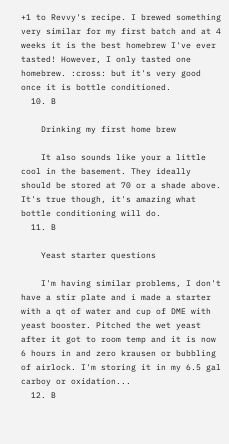+1 to Revvy's recipe. I brewed something very similar for my first batch and at 4 weeks it is the best homebrew I've ever tasted! However, I only tasted one homebrew. :cross: but it's very good once it is bottle conditioned.
  10. B

    Drinking my first home brew

    It also sounds like your a little cool in the basement. They ideally should be stored at 70 or a shade above. It's true though, it's amazing what bottle conditioning will do.
  11. B

    Yeast starter questions

    I'm having similar problems, I don't have a stir plate and i made a starter with a qt of water and cup of DME with yeast booster. Pitched the wet yeast after it got to room temp and it is now 6 hours in and zero krausen or bubbling of airlock. I'm storing it in my 6.5 gal carboy or oxidation...
  12. B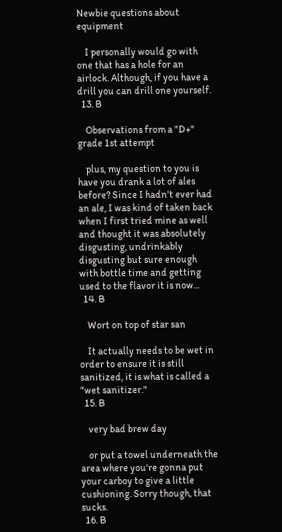Newbie questions about equipment

    I personally would go with one that has a hole for an airlock. Although, if you have a drill you can drill one yourself.
  13. B

    Observations from a "D+" grade 1st attempt

    plus, my question to you is have you drank a lot of ales before? Since I hadn't ever had an ale, I was kind of taken back when I first tried mine as well and thought it was absolutely disgusting, undrinkably disgusting but sure enough with bottle time and getting used to the flavor it is now...
  14. B

    Wort on top of star san

    It actually needs to be wet in order to ensure it is still sanitized, it is what is called a "wet sanitizer."
  15. B

    very bad brew day

    or put a towel underneath the area where you're gonna put your carboy to give a little cushioning. Sorry though, that sucks.
  16. B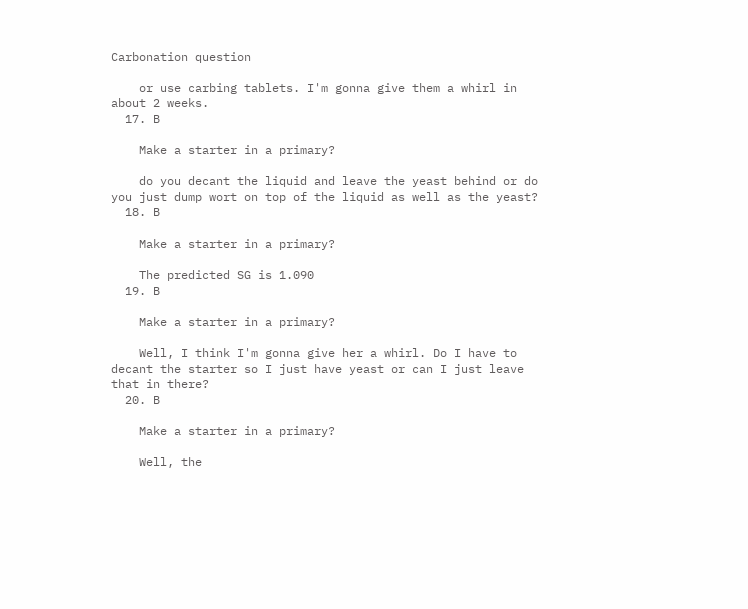Carbonation question

    or use carbing tablets. I'm gonna give them a whirl in about 2 weeks.
  17. B

    Make a starter in a primary?

    do you decant the liquid and leave the yeast behind or do you just dump wort on top of the liquid as well as the yeast?
  18. B

    Make a starter in a primary?

    The predicted SG is 1.090
  19. B

    Make a starter in a primary?

    Well, I think I'm gonna give her a whirl. Do I have to decant the starter so I just have yeast or can I just leave that in there?
  20. B

    Make a starter in a primary?

    Well, the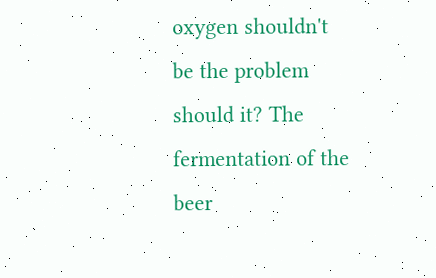oxygen shouldn't be the problem should it? The fermentation of the beer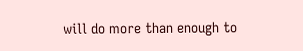will do more than enough to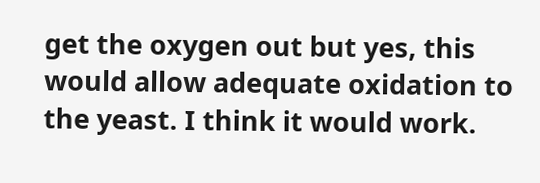get the oxygen out but yes, this would allow adequate oxidation to the yeast. I think it would work.